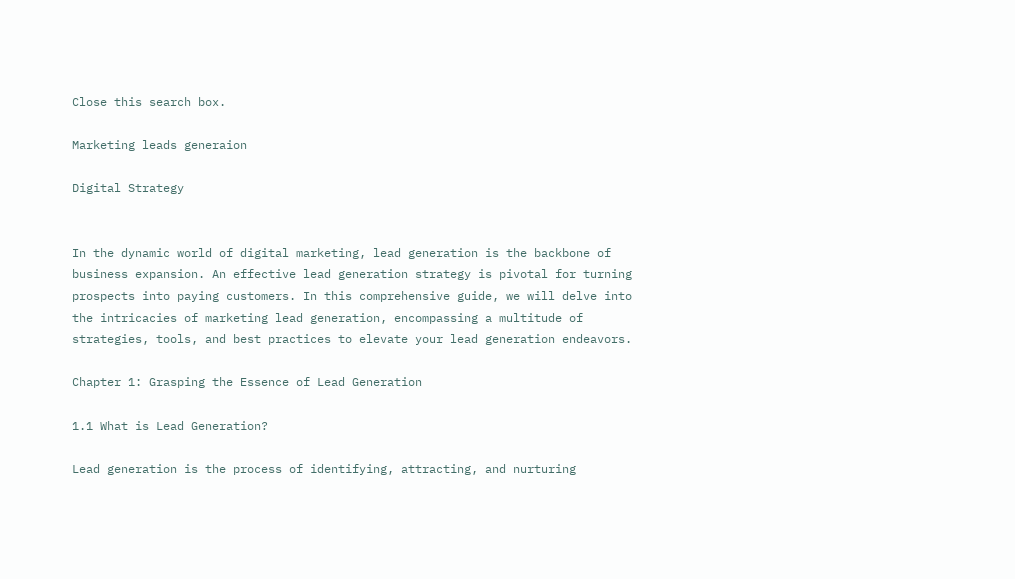Close this search box.

Marketing leads generaion

Digital Strategy


In the dynamic world of digital marketing, lead generation is the backbone of business expansion. An effective lead generation strategy is pivotal for turning prospects into paying customers. In this comprehensive guide, we will delve into the intricacies of marketing lead generation, encompassing a multitude of strategies, tools, and best practices to elevate your lead generation endeavors.

Chapter 1: Grasping the Essence of Lead Generation

1.1 What is Lead Generation?

Lead generation is the process of identifying, attracting, and nurturing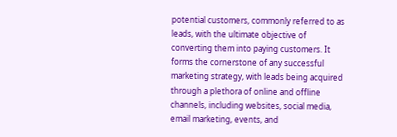potential customers, commonly referred to as leads, with the ultimate objective of converting them into paying customers. It forms the cornerstone of any successful marketing strategy, with leads being acquired through a plethora of online and offline channels, including websites, social media, email marketing, events, and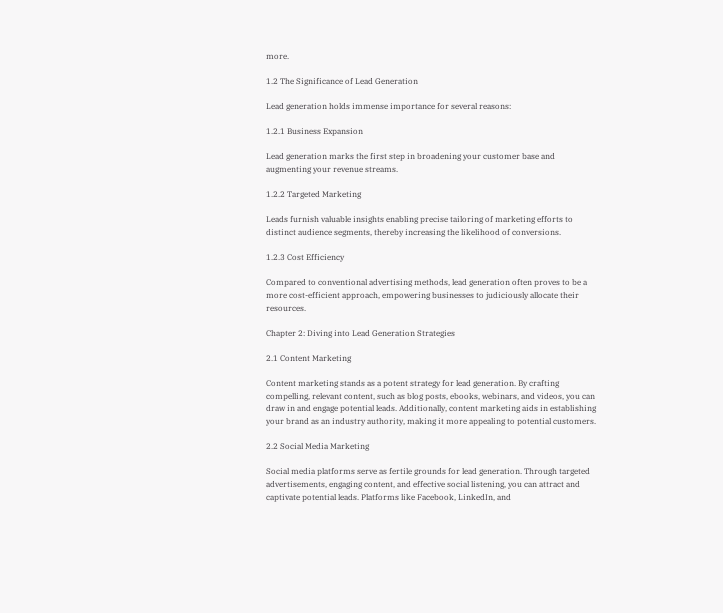more.

1.2 The Significance of Lead Generation

Lead generation holds immense importance for several reasons:

1.2.1 Business Expansion

Lead generation marks the first step in broadening your customer base and augmenting your revenue streams.

1.2.2 Targeted Marketing

Leads furnish valuable insights enabling precise tailoring of marketing efforts to distinct audience segments, thereby increasing the likelihood of conversions.

1.2.3 Cost Efficiency

Compared to conventional advertising methods, lead generation often proves to be a more cost-efficient approach, empowering businesses to judiciously allocate their resources.

Chapter 2: Diving into Lead Generation Strategies

2.1 Content Marketing

Content marketing stands as a potent strategy for lead generation. By crafting compelling, relevant content, such as blog posts, ebooks, webinars, and videos, you can draw in and engage potential leads. Additionally, content marketing aids in establishing your brand as an industry authority, making it more appealing to potential customers.

2.2 Social Media Marketing

Social media platforms serve as fertile grounds for lead generation. Through targeted advertisements, engaging content, and effective social listening, you can attract and captivate potential leads. Platforms like Facebook, LinkedIn, and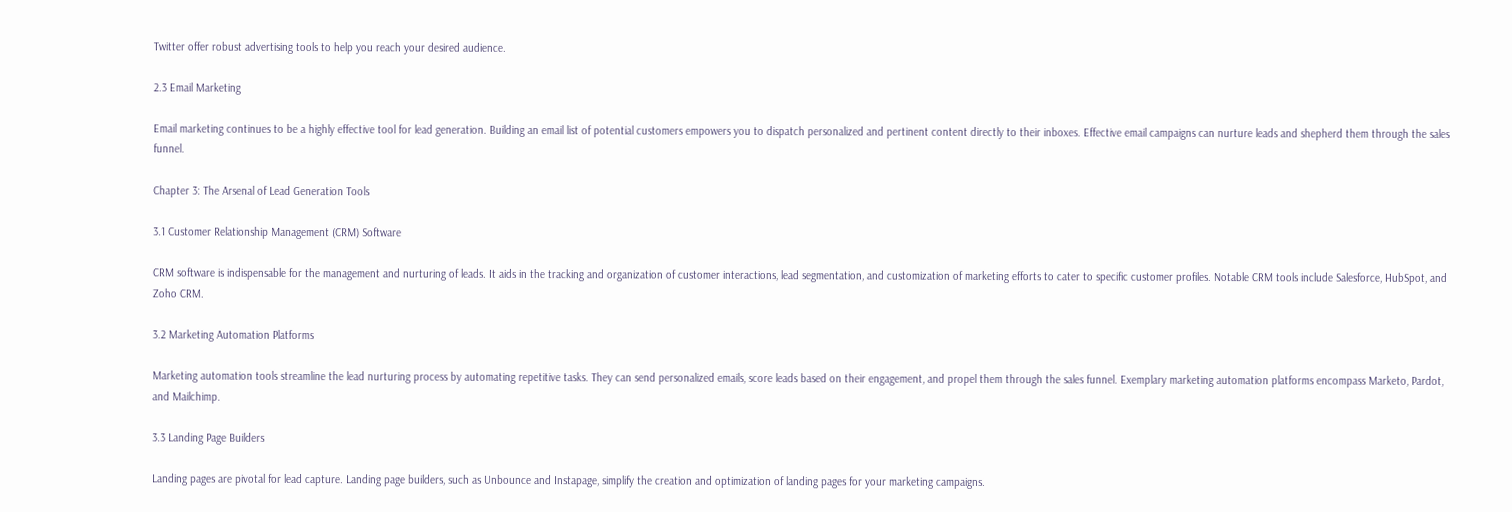Twitter offer robust advertising tools to help you reach your desired audience.

2.3 Email Marketing

Email marketing continues to be a highly effective tool for lead generation. Building an email list of potential customers empowers you to dispatch personalized and pertinent content directly to their inboxes. Effective email campaigns can nurture leads and shepherd them through the sales funnel.

Chapter 3: The Arsenal of Lead Generation Tools

3.1 Customer Relationship Management (CRM) Software

CRM software is indispensable for the management and nurturing of leads. It aids in the tracking and organization of customer interactions, lead segmentation, and customization of marketing efforts to cater to specific customer profiles. Notable CRM tools include Salesforce, HubSpot, and Zoho CRM.

3.2 Marketing Automation Platforms

Marketing automation tools streamline the lead nurturing process by automating repetitive tasks. They can send personalized emails, score leads based on their engagement, and propel them through the sales funnel. Exemplary marketing automation platforms encompass Marketo, Pardot, and Mailchimp.

3.3 Landing Page Builders

Landing pages are pivotal for lead capture. Landing page builders, such as Unbounce and Instapage, simplify the creation and optimization of landing pages for your marketing campaigns.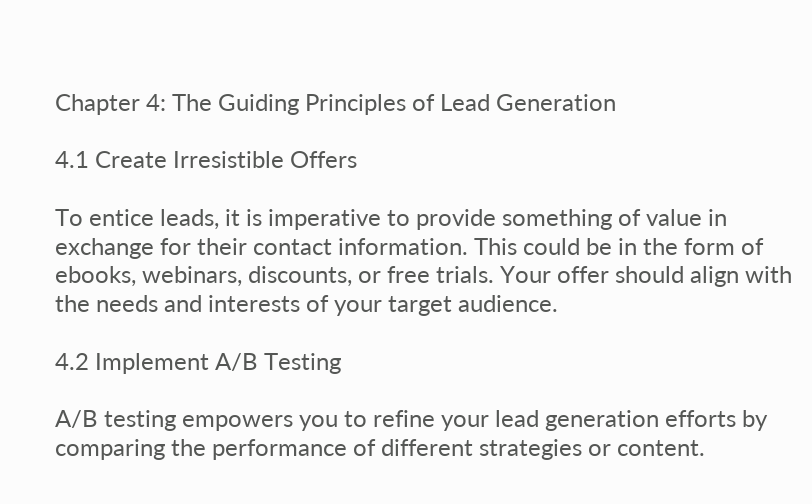Chapter 4: The Guiding Principles of Lead Generation

4.1 Create Irresistible Offers

To entice leads, it is imperative to provide something of value in exchange for their contact information. This could be in the form of ebooks, webinars, discounts, or free trials. Your offer should align with the needs and interests of your target audience.

4.2 Implement A/B Testing

A/B testing empowers you to refine your lead generation efforts by comparing the performance of different strategies or content.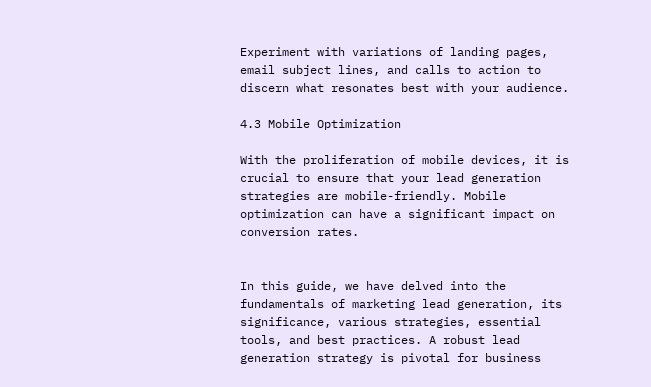Experiment with variations of landing pages, email subject lines, and calls to action to discern what resonates best with your audience.

4.3 Mobile Optimization

With the proliferation of mobile devices, it is crucial to ensure that your lead generation strategies are mobile-friendly. Mobile optimization can have a significant impact on conversion rates.


In this guide, we have delved into the fundamentals of marketing lead generation, its significance, various strategies, essential tools, and best practices. A robust lead generation strategy is pivotal for business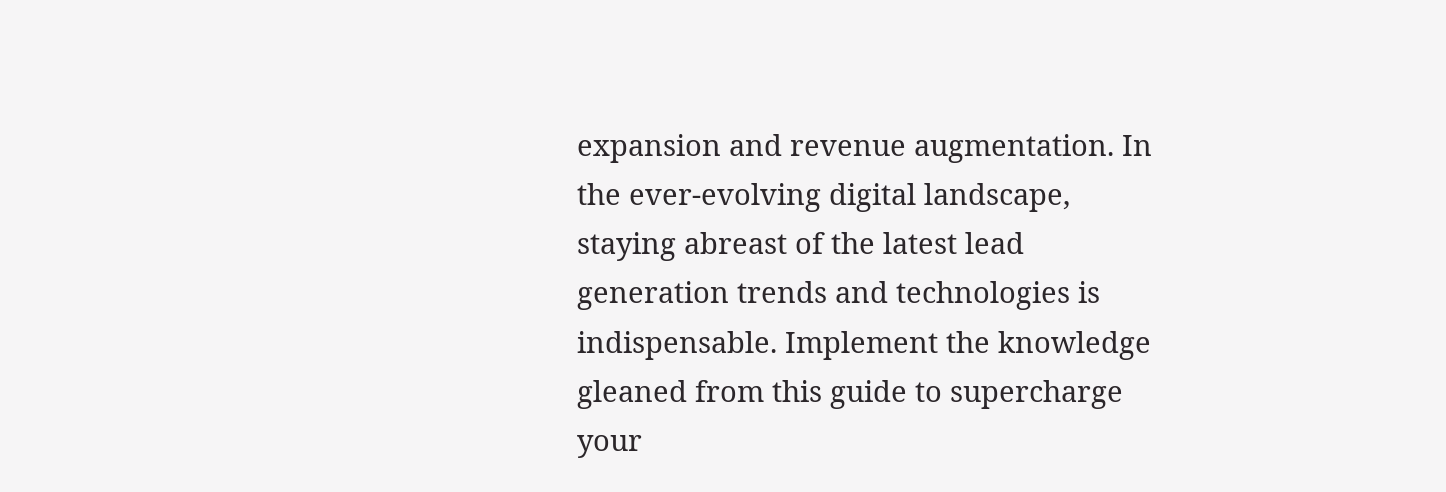expansion and revenue augmentation. In the ever-evolving digital landscape, staying abreast of the latest lead generation trends and technologies is indispensable. Implement the knowledge gleaned from this guide to supercharge your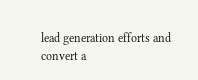lead generation efforts and convert a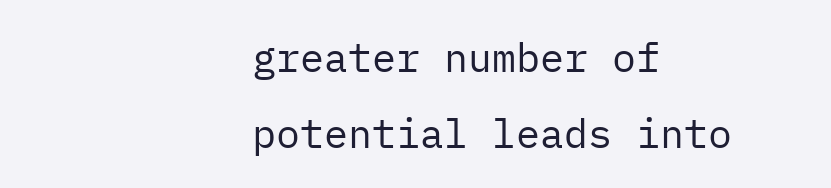greater number of potential leads into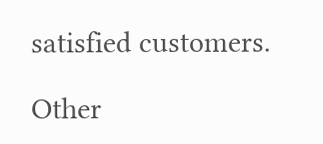satisfied customers.

Other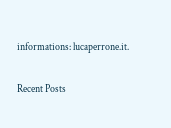informations: lucaperrone.it.

Recent Posts